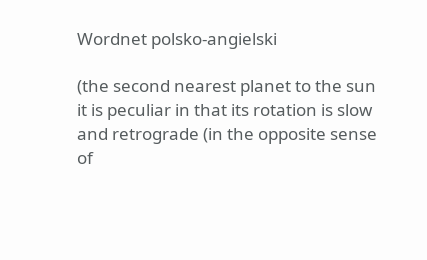Wordnet polsko-angielski

(the second nearest planet to the sun
it is peculiar in that its rotation is slow and retrograde (in the opposite sense of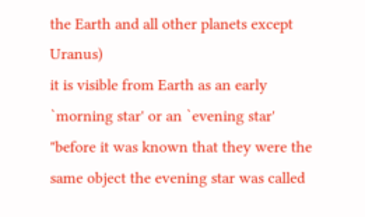the Earth and all other planets except Uranus)
it is visible from Earth as an early `morning star' or an `evening star'
"before it was known that they were the same object the evening star was called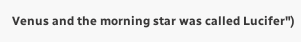Venus and the morning star was called Lucifer")